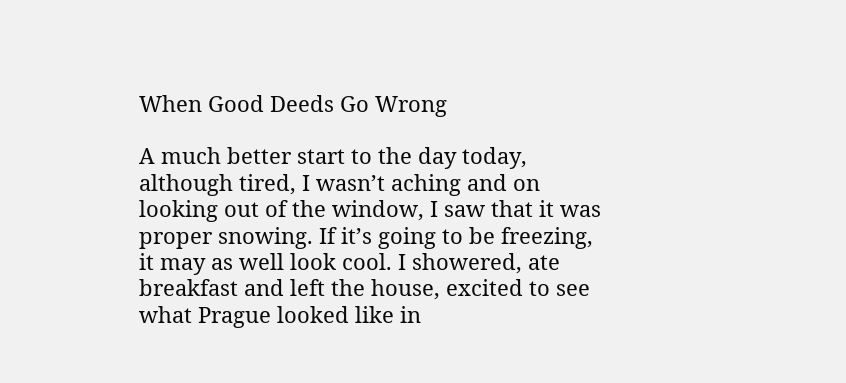When Good Deeds Go Wrong

A much better start to the day today, although tired, I wasn’t aching and on looking out of the window, I saw that it was proper snowing. If it’s going to be freezing, it may as well look cool. I showered, ate breakfast and left the house, excited to see what Prague looked like in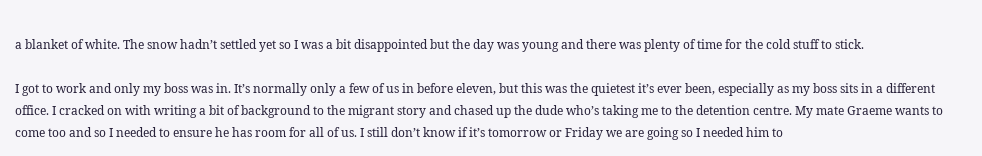a blanket of white. The snow hadn’t settled yet so I was a bit disappointed but the day was young and there was plenty of time for the cold stuff to stick.

I got to work and only my boss was in. It’s normally only a few of us in before eleven, but this was the quietest it’s ever been, especially as my boss sits in a different office. I cracked on with writing a bit of background to the migrant story and chased up the dude who’s taking me to the detention centre. My mate Graeme wants to come too and so I needed to ensure he has room for all of us. I still don’t know if it’s tomorrow or Friday we are going so I needed him to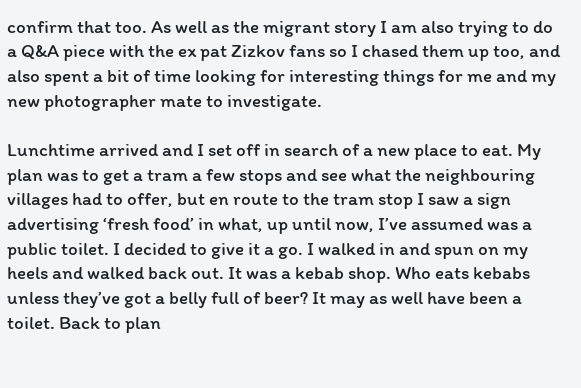confirm that too. As well as the migrant story I am also trying to do a Q&A piece with the ex pat Zizkov fans so I chased them up too, and also spent a bit of time looking for interesting things for me and my new photographer mate to investigate.

Lunchtime arrived and I set off in search of a new place to eat. My plan was to get a tram a few stops and see what the neighbouring villages had to offer, but en route to the tram stop I saw a sign advertising ‘fresh food’ in what, up until now, I’ve assumed was a public toilet. I decided to give it a go. I walked in and spun on my heels and walked back out. It was a kebab shop. Who eats kebabs unless they’ve got a belly full of beer? It may as well have been a toilet. Back to plan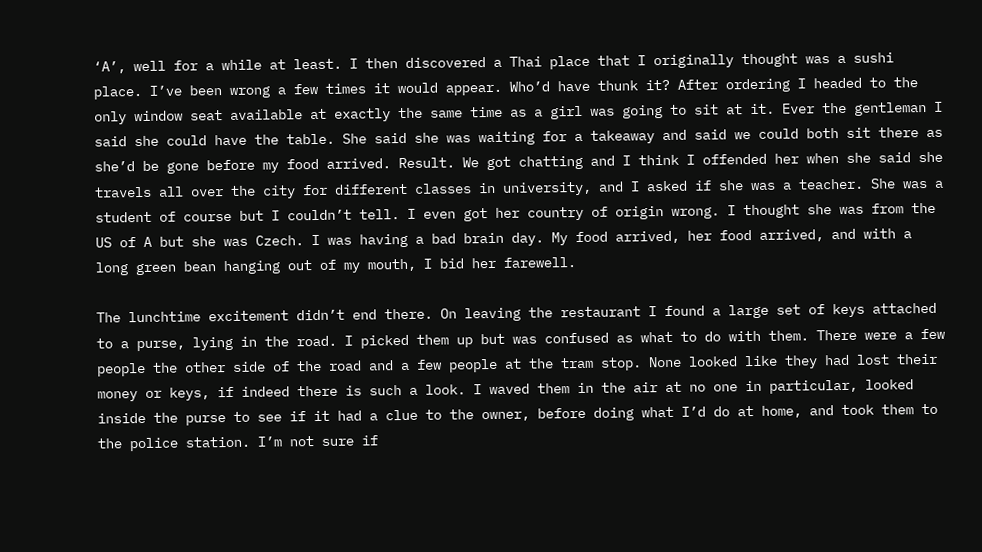‘A’, well for a while at least. I then discovered a Thai place that I originally thought was a sushi place. I’ve been wrong a few times it would appear. Who’d have thunk it? After ordering I headed to the only window seat available at exactly the same time as a girl was going to sit at it. Ever the gentleman I said she could have the table. She said she was waiting for a takeaway and said we could both sit there as she’d be gone before my food arrived. Result. We got chatting and I think I offended her when she said she travels all over the city for different classes in university, and I asked if she was a teacher. She was a student of course but I couldn’t tell. I even got her country of origin wrong. I thought she was from the US of A but she was Czech. I was having a bad brain day. My food arrived, her food arrived, and with a long green bean hanging out of my mouth, I bid her farewell.

The lunchtime excitement didn’t end there. On leaving the restaurant I found a large set of keys attached to a purse, lying in the road. I picked them up but was confused as what to do with them. There were a few people the other side of the road and a few people at the tram stop. None looked like they had lost their money or keys, if indeed there is such a look. I waved them in the air at no one in particular, looked inside the purse to see if it had a clue to the owner, before doing what I’d do at home, and took them to the police station. I’m not sure if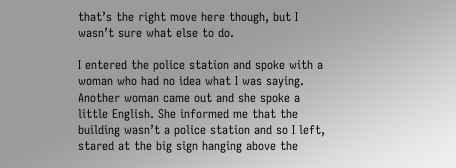that’s the right move here though, but I wasn’t sure what else to do.

I entered the police station and spoke with a woman who had no idea what I was saying. Another woman came out and she spoke a little English. She informed me that the building wasn’t a police station and so I left, stared at the big sign hanging above the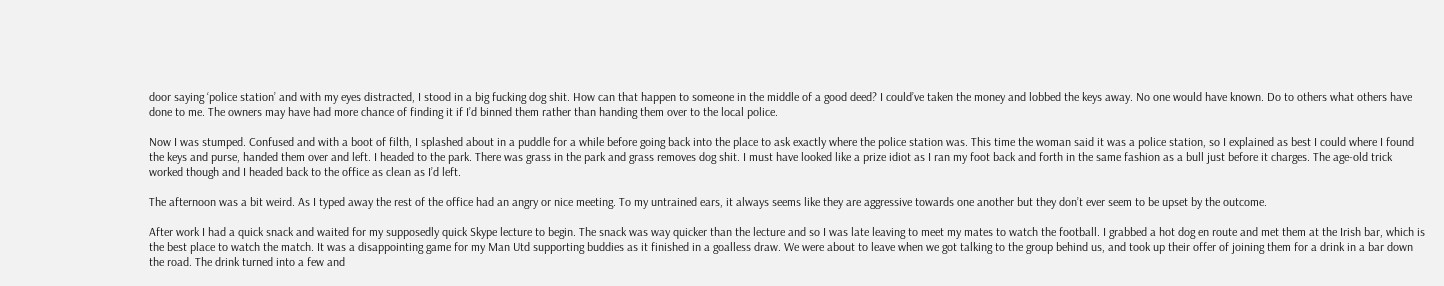door saying ‘police station’ and with my eyes distracted, I stood in a big fucking dog shit. How can that happen to someone in the middle of a good deed? I could’ve taken the money and lobbed the keys away. No one would have known. Do to others what others have done to me. The owners may have had more chance of finding it if I’d binned them rather than handing them over to the local police.

Now I was stumped. Confused and with a boot of filth, I splashed about in a puddle for a while before going back into the place to ask exactly where the police station was. This time the woman said it was a police station, so I explained as best I could where I found the keys and purse, handed them over and left. I headed to the park. There was grass in the park and grass removes dog shit. I must have looked like a prize idiot as I ran my foot back and forth in the same fashion as a bull just before it charges. The age-old trick worked though and I headed back to the office as clean as I’d left.

The afternoon was a bit weird. As I typed away the rest of the office had an angry or nice meeting. To my untrained ears, it always seems like they are aggressive towards one another but they don’t ever seem to be upset by the outcome.

After work I had a quick snack and waited for my supposedly quick Skype lecture to begin. The snack was way quicker than the lecture and so I was late leaving to meet my mates to watch the football. I grabbed a hot dog en route and met them at the Irish bar, which is the best place to watch the match. It was a disappointing game for my Man Utd supporting buddies as it finished in a goalless draw. We were about to leave when we got talking to the group behind us, and took up their offer of joining them for a drink in a bar down the road. The drink turned into a few and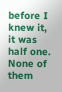before I knew it, it was half one. None of them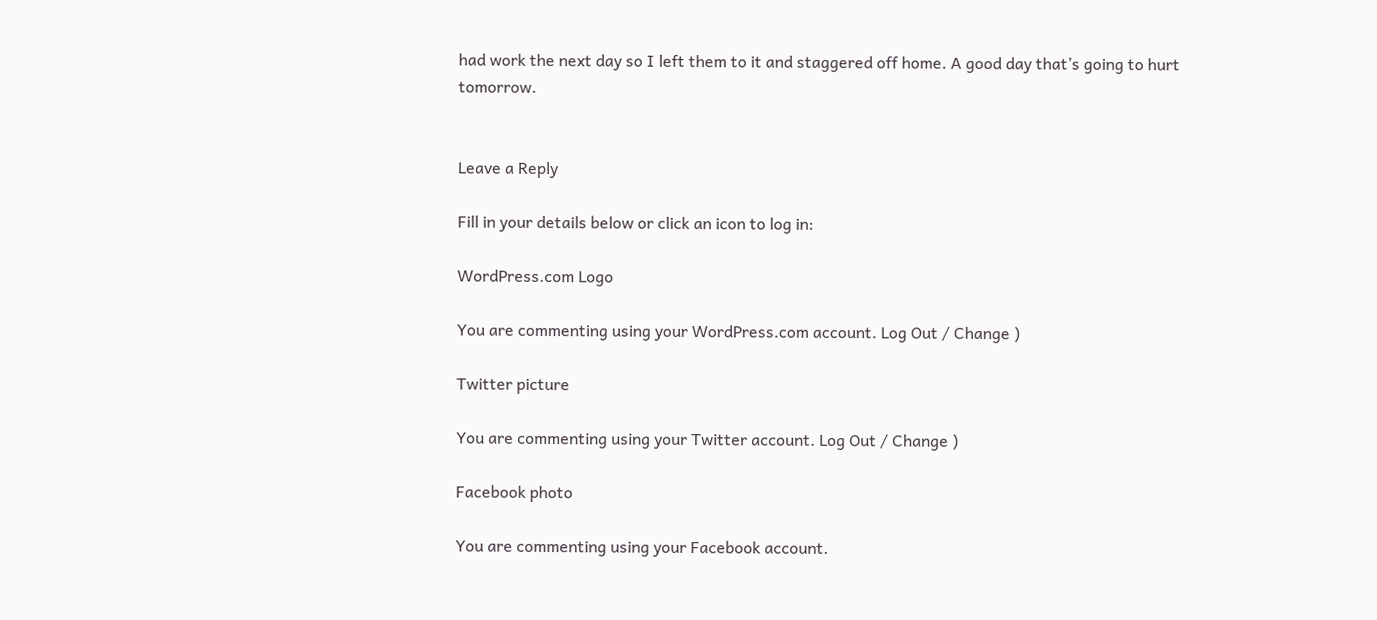had work the next day so I left them to it and staggered off home. A good day that’s going to hurt tomorrow.


Leave a Reply

Fill in your details below or click an icon to log in:

WordPress.com Logo

You are commenting using your WordPress.com account. Log Out / Change )

Twitter picture

You are commenting using your Twitter account. Log Out / Change )

Facebook photo

You are commenting using your Facebook account.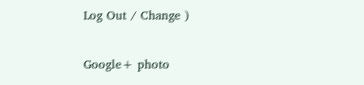Log Out / Change )

Google+ photo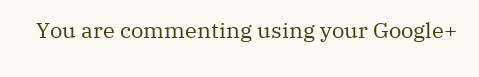You are commenting using your Google+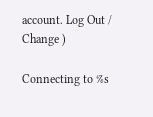account. Log Out / Change )

Connecting to %s